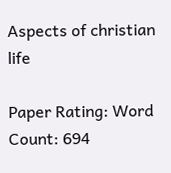Aspects of christian life

Paper Rating: Word Count: 694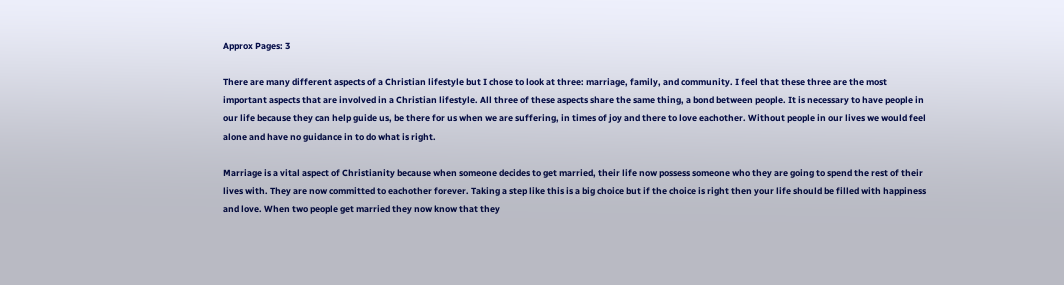Approx Pages: 3

There are many different aspects of a Christian lifestyle but I chose to look at three: marriage, family, and community. I feel that these three are the most important aspects that are involved in a Christian lifestyle. All three of these aspects share the same thing, a bond between people. It is necessary to have people in our life because they can help guide us, be there for us when we are suffering, in times of joy and there to love eachother. Without people in our lives we would feel alone and have no guidance in to do what is right.

Marriage is a vital aspect of Christianity because when someone decides to get married, their life now possess someone who they are going to spend the rest of their lives with. They are now committed to eachother forever. Taking a step like this is a big choice but if the choice is right then your life should be filled with happiness and love. When two people get married they now know that they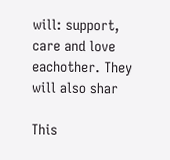will: support, care and love eachother. They will also shar

This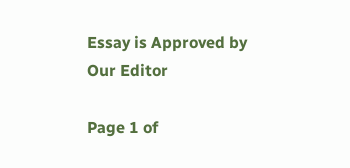Essay is Approved by Our Editor

Page 1 of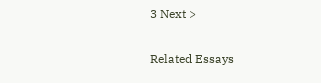3 Next >

Related Essays